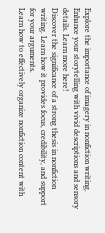Explore the importance of imagery in nonfiction writing. Enhance your storytelling with vivid descriptions and sensory details. Learn more here!
Discover the significance of a strong thesis in nonfiction writing. Learn how it provides focus, credibility, and support for your arguments.
Learn how to effectively organize nonfiction content with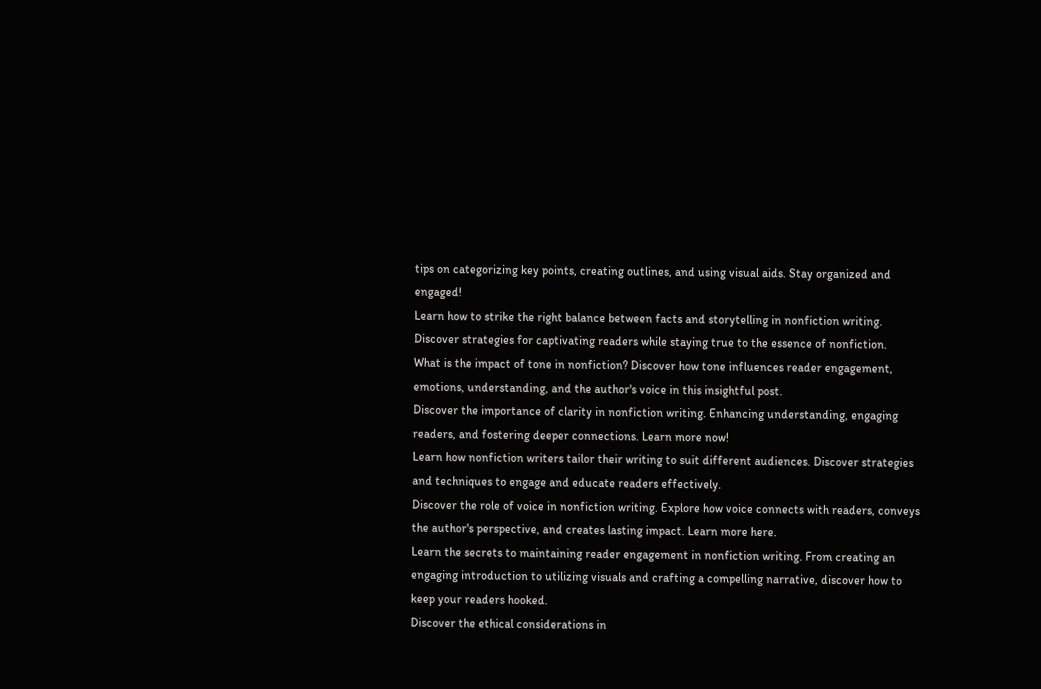tips on categorizing key points, creating outlines, and using visual aids. Stay organized and engaged!
Learn how to strike the right balance between facts and storytelling in nonfiction writing. Discover strategies for captivating readers while staying true to the essence of nonfiction.
What is the impact of tone in nonfiction? Discover how tone influences reader engagement, emotions, understanding, and the author's voice in this insightful post.
Discover the importance of clarity in nonfiction writing. Enhancing understanding, engaging readers, and fostering deeper connections. Learn more now!
Learn how nonfiction writers tailor their writing to suit different audiences. Discover strategies and techniques to engage and educate readers effectively.
Discover the role of voice in nonfiction writing. Explore how voice connects with readers, conveys the author's perspective, and creates lasting impact. Learn more here.
Learn the secrets to maintaining reader engagement in nonfiction writing. From creating an engaging introduction to utilizing visuals and crafting a compelling narrative, discover how to keep your readers hooked.
Discover the ethical considerations in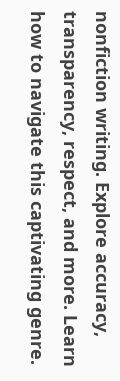nonfiction writing. Explore accuracy, transparency, respect, and more. Learn how to navigate this captivating genre.